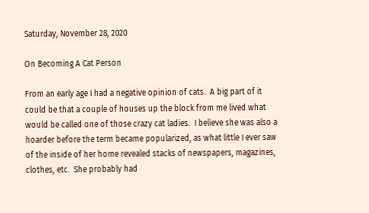Saturday, November 28, 2020

On Becoming A Cat Person

From an early age I had a negative opinion of cats.  A big part of it could be that a couple of houses up the block from me lived what would be called one of those crazy cat ladies.  I believe she was also a hoarder before the term became popularized, as what little I ever saw of the inside of her home revealed stacks of newspapers, magazines, clothes, etc.  She probably had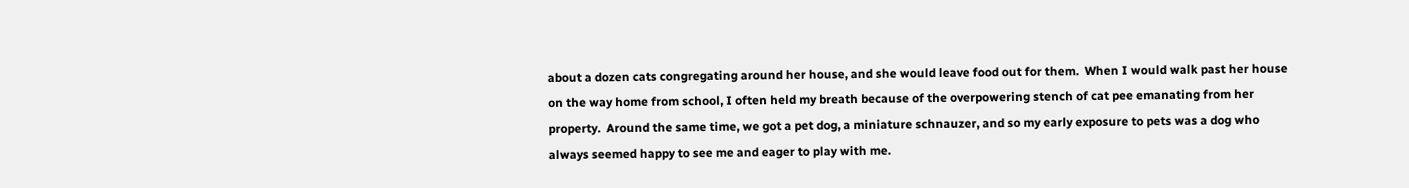about a dozen cats congregating around her house, and she would leave food out for them.  When I would walk past her house on the way home from school, I often held my breath because of the overpowering stench of cat pee emanating from her property.  Around the same time, we got a pet dog, a miniature schnauzer, and so my early exposure to pets was a dog who always seemed happy to see me and eager to play with me.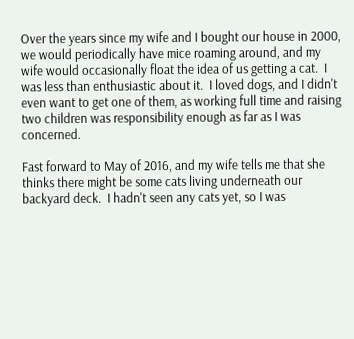Over the years since my wife and I bought our house in 2000, we would periodically have mice roaming around, and my wife would occasionally float the idea of us getting a cat.  I was less than enthusiastic about it.  I loved dogs, and I didn't even want to get one of them, as working full time and raising two children was responsibility enough as far as I was concerned.

Fast forward to May of 2016, and my wife tells me that she thinks there might be some cats living underneath our backyard deck.  I hadn't seen any cats yet, so I was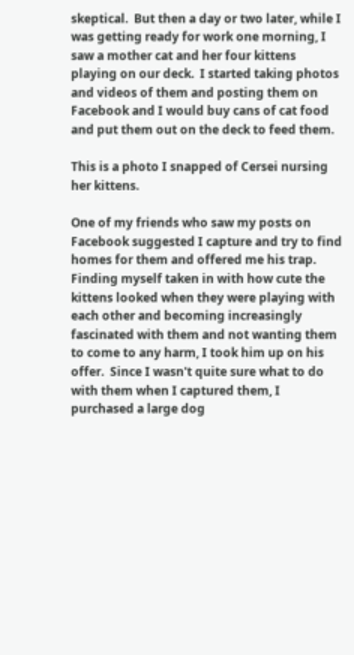skeptical.  But then a day or two later, while I was getting ready for work one morning, I saw a mother cat and her four kittens playing on our deck.  I started taking photos and videos of them and posting them on Facebook and I would buy cans of cat food and put them out on the deck to feed them.

This is a photo I snapped of Cersei nursing her kittens.

One of my friends who saw my posts on Facebook suggested I capture and try to find homes for them and offered me his trap.  Finding myself taken in with how cute the kittens looked when they were playing with each other and becoming increasingly fascinated with them and not wanting them to come to any harm, I took him up on his offer.  Since I wasn't quite sure what to do with them when I captured them, I purchased a large dog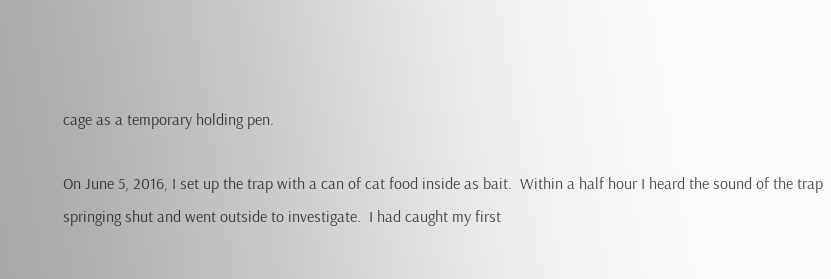cage as a temporary holding pen.

On June 5, 2016, I set up the trap with a can of cat food inside as bait.  Within a half hour I heard the sound of the trap springing shut and went outside to investigate.  I had caught my first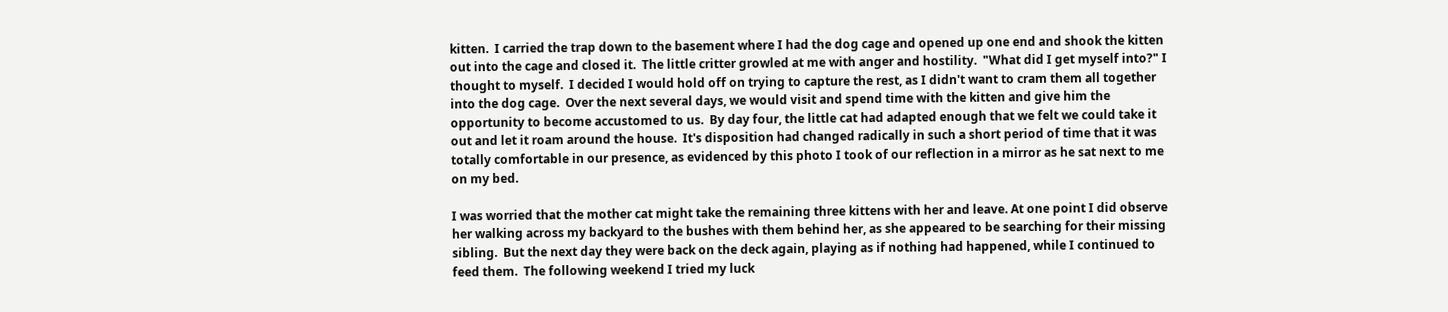kitten.  I carried the trap down to the basement where I had the dog cage and opened up one end and shook the kitten out into the cage and closed it.  The little critter growled at me with anger and hostility.  "What did I get myself into?" I thought to myself.  I decided I would hold off on trying to capture the rest, as I didn't want to cram them all together into the dog cage.  Over the next several days, we would visit and spend time with the kitten and give him the opportunity to become accustomed to us.  By day four, the little cat had adapted enough that we felt we could take it out and let it roam around the house.  It's disposition had changed radically in such a short period of time that it was totally comfortable in our presence, as evidenced by this photo I took of our reflection in a mirror as he sat next to me on my bed.

I was worried that the mother cat might take the remaining three kittens with her and leave. At one point I did observe her walking across my backyard to the bushes with them behind her, as she appeared to be searching for their missing sibling.  But the next day they were back on the deck again, playing as if nothing had happened, while I continued to feed them.  The following weekend I tried my luck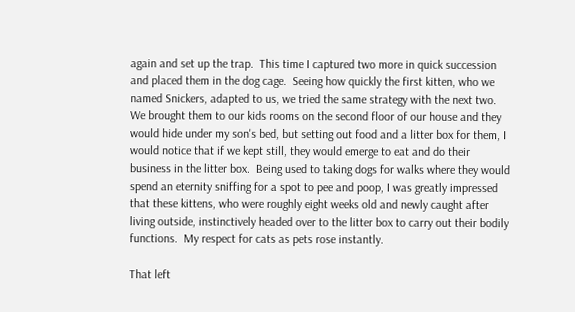again and set up the trap.  This time I captured two more in quick succession and placed them in the dog cage.  Seeing how quickly the first kitten, who we named Snickers, adapted to us, we tried the same strategy with the next two.  We brought them to our kids rooms on the second floor of our house and they would hide under my son's bed, but setting out food and a litter box for them, I would notice that if we kept still, they would emerge to eat and do their business in the litter box.  Being used to taking dogs for walks where they would spend an eternity sniffing for a spot to pee and poop, I was greatly impressed that these kittens, who were roughly eight weeks old and newly caught after living outside, instinctively headed over to the litter box to carry out their bodily functions.  My respect for cats as pets rose instantly.

That left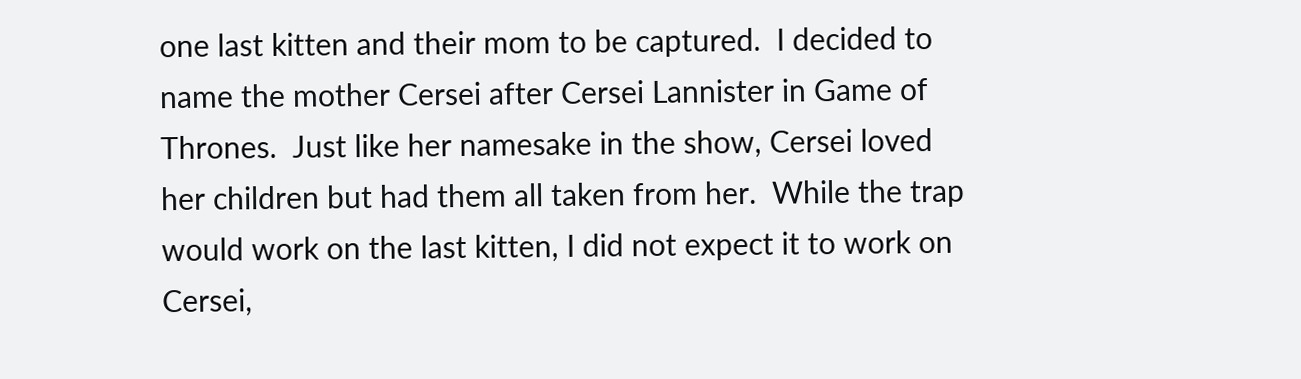one last kitten and their mom to be captured.  I decided to name the mother Cersei after Cersei Lannister in Game of Thrones.  Just like her namesake in the show, Cersei loved her children but had them all taken from her.  While the trap would work on the last kitten, I did not expect it to work on Cersei,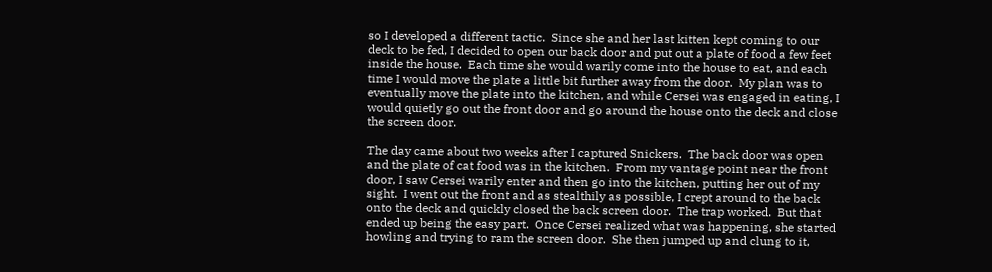so I developed a different tactic.  Since she and her last kitten kept coming to our deck to be fed, I decided to open our back door and put out a plate of food a few feet inside the house.  Each time she would warily come into the house to eat, and each time I would move the plate a little bit further away from the door.  My plan was to eventually move the plate into the kitchen, and while Cersei was engaged in eating, I would quietly go out the front door and go around the house onto the deck and close the screen door.

The day came about two weeks after I captured Snickers.  The back door was open and the plate of cat food was in the kitchen.  From my vantage point near the front door, I saw Cersei warily enter and then go into the kitchen, putting her out of my sight.  I went out the front and as stealthily as possible, I crept around to the back onto the deck and quickly closed the back screen door.  The trap worked.  But that ended up being the easy part.  Once Cersei realized what was happening, she started howling and trying to ram the screen door.  She then jumped up and clung to it,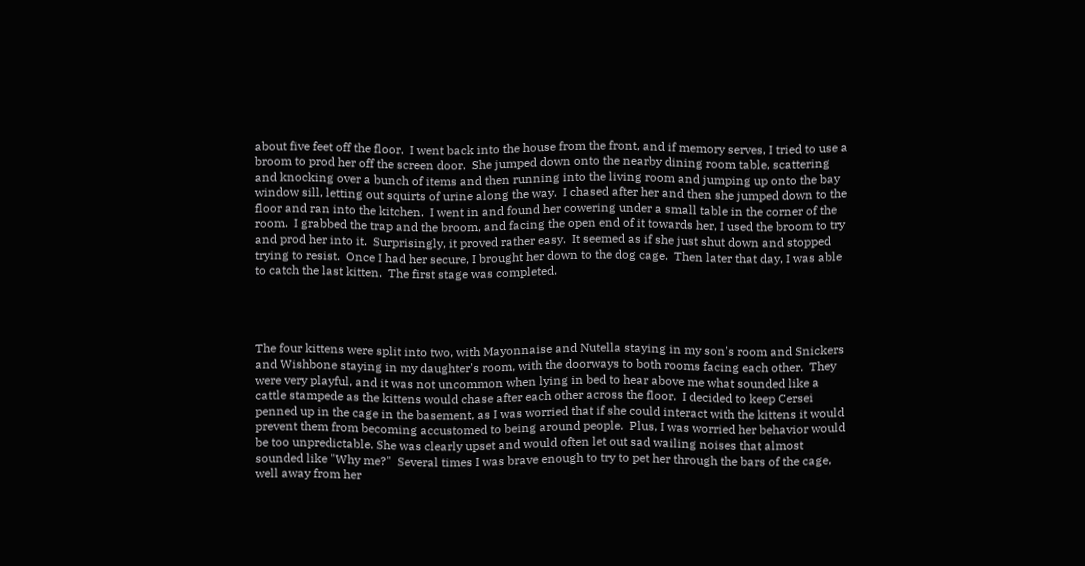about five feet off the floor.  I went back into the house from the front, and if memory serves, I tried to use a broom to prod her off the screen door.  She jumped down onto the nearby dining room table, scattering and knocking over a bunch of items and then running into the living room and jumping up onto the bay window sill, letting out squirts of urine along the way.  I chased after her and then she jumped down to the floor and ran into the kitchen.  I went in and found her cowering under a small table in the corner of the room.  I grabbed the trap and the broom, and facing the open end of it towards her, I used the broom to try and prod her into it.  Surprisingly, it proved rather easy.  It seemed as if she just shut down and stopped trying to resist.  Once I had her secure, I brought her down to the dog cage.  Then later that day, I was able to catch the last kitten.  The first stage was completed.




The four kittens were split into two, with Mayonnaise and Nutella staying in my son's room and Snickers and Wishbone staying in my daughter's room, with the doorways to both rooms facing each other.  They were very playful, and it was not uncommon when lying in bed to hear above me what sounded like a cattle stampede as the kittens would chase after each other across the floor.  I decided to keep Cersei penned up in the cage in the basement, as I was worried that if she could interact with the kittens it would prevent them from becoming accustomed to being around people.  Plus, I was worried her behavior would be too unpredictable. She was clearly upset and would often let out sad wailing noises that almost sounded like "Why me?"  Several times I was brave enough to try to pet her through the bars of the cage, well away from her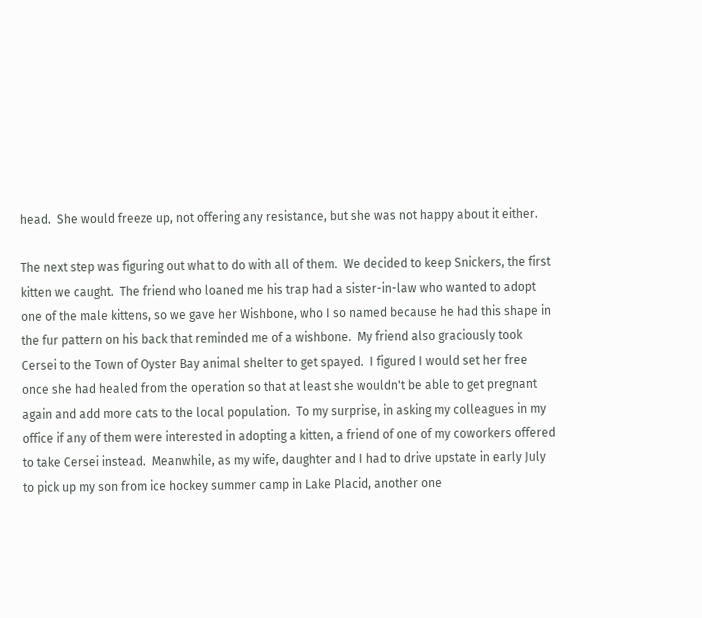head.  She would freeze up, not offering any resistance, but she was not happy about it either.

The next step was figuring out what to do with all of them.  We decided to keep Snickers, the first kitten we caught.  The friend who loaned me his trap had a sister-in-law who wanted to adopt one of the male kittens, so we gave her Wishbone, who I so named because he had this shape in the fur pattern on his back that reminded me of a wishbone.  My friend also graciously took Cersei to the Town of Oyster Bay animal shelter to get spayed.  I figured I would set her free once she had healed from the operation so that at least she wouldn't be able to get pregnant again and add more cats to the local population.  To my surprise, in asking my colleagues in my office if any of them were interested in adopting a kitten, a friend of one of my coworkers offered to take Cersei instead.  Meanwhile, as my wife, daughter and I had to drive upstate in early July to pick up my son from ice hockey summer camp in Lake Placid, another one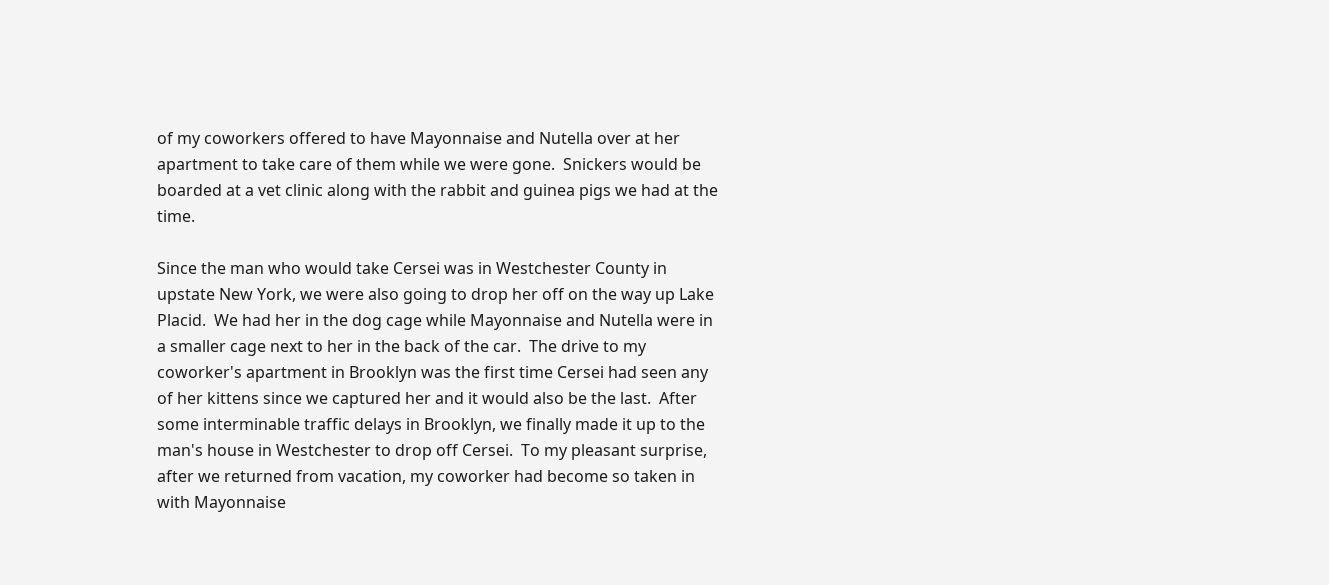of my coworkers offered to have Mayonnaise and Nutella over at her apartment to take care of them while we were gone.  Snickers would be boarded at a vet clinic along with the rabbit and guinea pigs we had at the time.

Since the man who would take Cersei was in Westchester County in upstate New York, we were also going to drop her off on the way up Lake Placid.  We had her in the dog cage while Mayonnaise and Nutella were in a smaller cage next to her in the back of the car.  The drive to my coworker's apartment in Brooklyn was the first time Cersei had seen any of her kittens since we captured her and it would also be the last.  After some interminable traffic delays in Brooklyn, we finally made it up to the man's house in Westchester to drop off Cersei.  To my pleasant surprise, after we returned from vacation, my coworker had become so taken in with Mayonnaise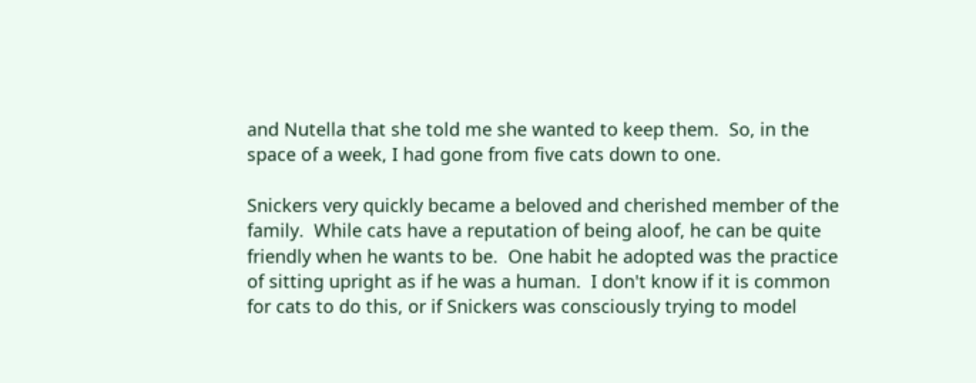and Nutella that she told me she wanted to keep them.  So, in the space of a week, I had gone from five cats down to one.

Snickers very quickly became a beloved and cherished member of the family.  While cats have a reputation of being aloof, he can be quite friendly when he wants to be.  One habit he adopted was the practice of sitting upright as if he was a human.  I don't know if it is common for cats to do this, or if Snickers was consciously trying to model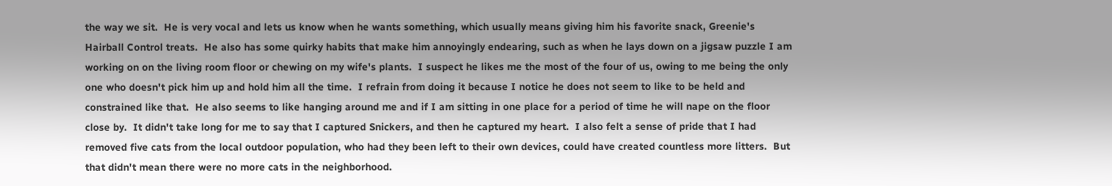the way we sit.  He is very vocal and lets us know when he wants something, which usually means giving him his favorite snack, Greenie's Hairball Control treats.  He also has some quirky habits that make him annoyingly endearing, such as when he lays down on a jigsaw puzzle I am working on on the living room floor or chewing on my wife's plants.  I suspect he likes me the most of the four of us, owing to me being the only one who doesn't pick him up and hold him all the time.  I refrain from doing it because I notice he does not seem to like to be held and constrained like that.  He also seems to like hanging around me and if I am sitting in one place for a period of time he will nape on the floor close by.  It didn't take long for me to say that I captured Snickers, and then he captured my heart.  I also felt a sense of pride that I had removed five cats from the local outdoor population, who had they been left to their own devices, could have created countless more litters.  But that didn't mean there were no more cats in the neighborhood.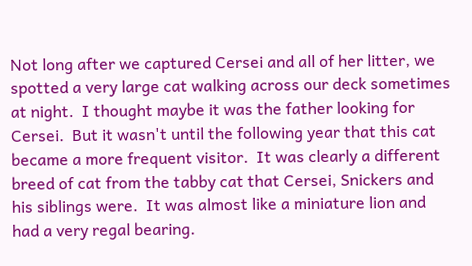Not long after we captured Cersei and all of her litter, we spotted a very large cat walking across our deck sometimes at night.  I thought maybe it was the father looking for Cersei.  But it wasn't until the following year that this cat became a more frequent visitor.  It was clearly a different breed of cat from the tabby cat that Cersei, Snickers and his siblings were.  It was almost like a miniature lion and had a very regal bearing.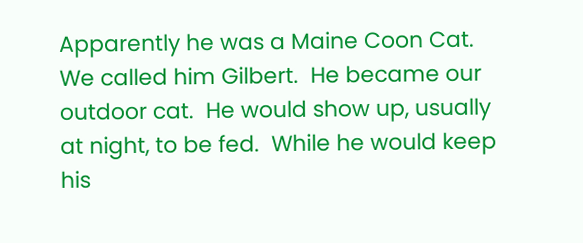Apparently he was a Maine Coon Cat.  We called him Gilbert.  He became our outdoor cat.  He would show up, usually at night, to be fed.  While he would keep his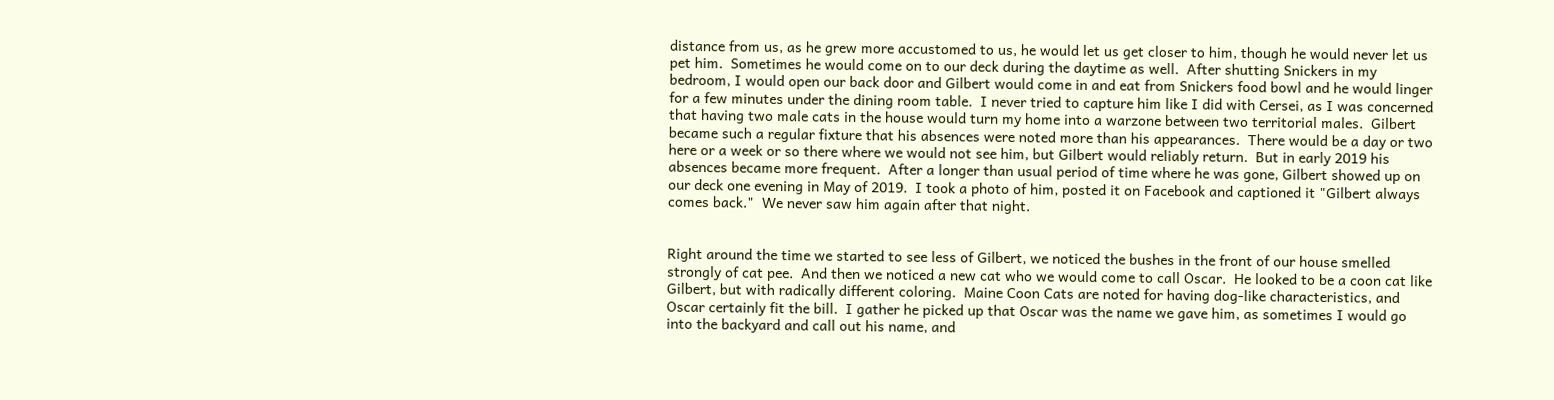distance from us, as he grew more accustomed to us, he would let us get closer to him, though he would never let us pet him.  Sometimes he would come on to our deck during the daytime as well.  After shutting Snickers in my bedroom, I would open our back door and Gilbert would come in and eat from Snickers food bowl and he would linger for a few minutes under the dining room table.  I never tried to capture him like I did with Cersei, as I was concerned that having two male cats in the house would turn my home into a warzone between two territorial males.  Gilbert became such a regular fixture that his absences were noted more than his appearances.  There would be a day or two here or a week or so there where we would not see him, but Gilbert would reliably return.  But in early 2019 his absences became more frequent.  After a longer than usual period of time where he was gone, Gilbert showed up on our deck one evening in May of 2019.  I took a photo of him, posted it on Facebook and captioned it "Gilbert always comes back."  We never saw him again after that night.


Right around the time we started to see less of Gilbert, we noticed the bushes in the front of our house smelled strongly of cat pee.  And then we noticed a new cat who we would come to call Oscar.  He looked to be a coon cat like Gilbert, but with radically different coloring.  Maine Coon Cats are noted for having dog-like characteristics, and Oscar certainly fit the bill.  I gather he picked up that Oscar was the name we gave him, as sometimes I would go into the backyard and call out his name, and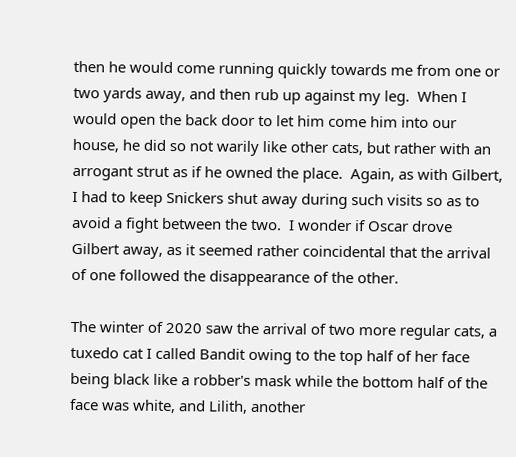then he would come running quickly towards me from one or two yards away, and then rub up against my leg.  When I would open the back door to let him come him into our house, he did so not warily like other cats, but rather with an arrogant strut as if he owned the place.  Again, as with Gilbert, I had to keep Snickers shut away during such visits so as to avoid a fight between the two.  I wonder if Oscar drove Gilbert away, as it seemed rather coincidental that the arrival of one followed the disappearance of the other.

The winter of 2020 saw the arrival of two more regular cats, a tuxedo cat I called Bandit owing to the top half of her face being black like a robber's mask while the bottom half of the face was white, and Lilith, another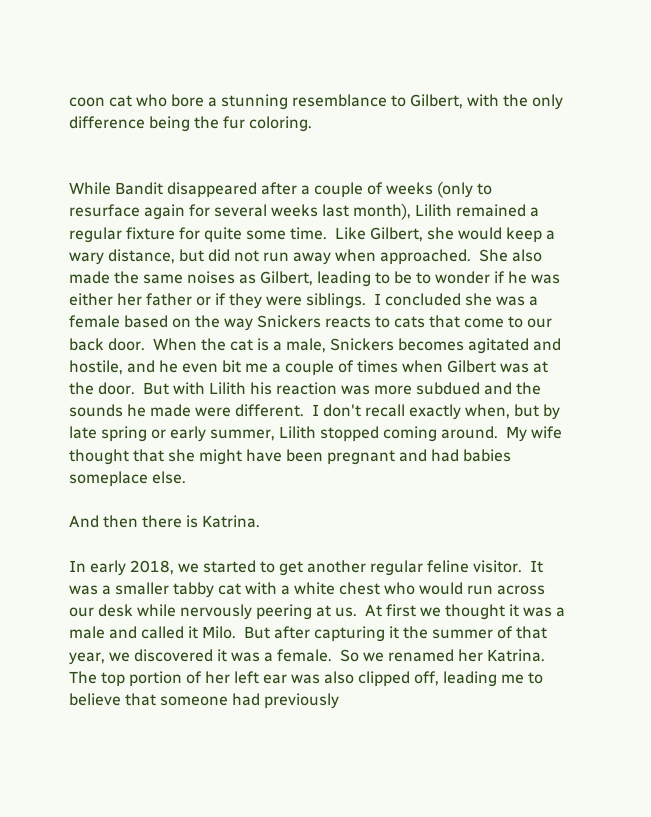coon cat who bore a stunning resemblance to Gilbert, with the only difference being the fur coloring.


While Bandit disappeared after a couple of weeks (only to resurface again for several weeks last month), Lilith remained a regular fixture for quite some time.  Like Gilbert, she would keep a wary distance, but did not run away when approached.  She also made the same noises as Gilbert, leading to be to wonder if he was either her father or if they were siblings.  I concluded she was a female based on the way Snickers reacts to cats that come to our back door.  When the cat is a male, Snickers becomes agitated and hostile, and he even bit me a couple of times when Gilbert was at the door.  But with Lilith his reaction was more subdued and the sounds he made were different.  I don't recall exactly when, but by late spring or early summer, Lilith stopped coming around.  My wife thought that she might have been pregnant and had babies someplace else.

And then there is Katrina.

In early 2018, we started to get another regular feline visitor.  It was a smaller tabby cat with a white chest who would run across our desk while nervously peering at us.  At first we thought it was a male and called it Milo.  But after capturing it the summer of that year, we discovered it was a female.  So we renamed her Katrina.  The top portion of her left ear was also clipped off, leading me to believe that someone had previously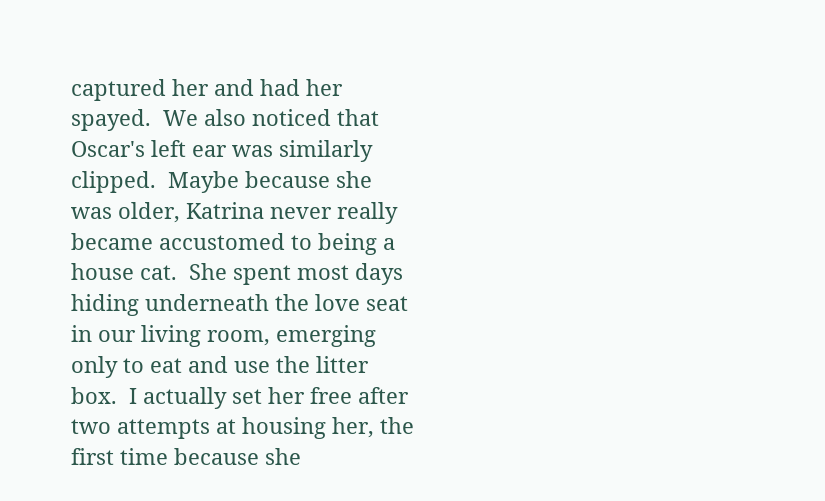captured her and had her spayed.  We also noticed that Oscar's left ear was similarly clipped.  Maybe because she was older, Katrina never really became accustomed to being a house cat.  She spent most days hiding underneath the love seat in our living room, emerging only to eat and use the litter box.  I actually set her free after two attempts at housing her, the first time because she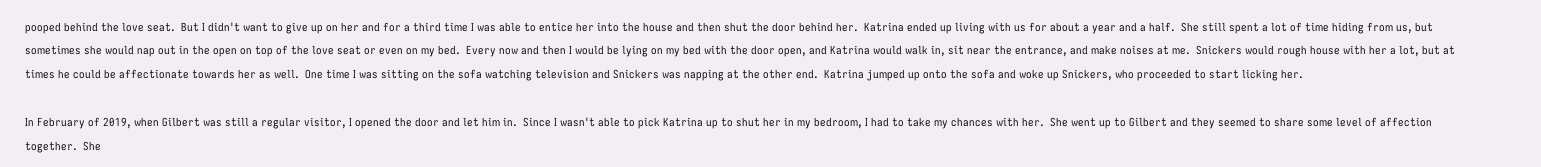pooped behind the love seat.  But I didn't want to give up on her and for a third time I was able to entice her into the house and then shut the door behind her.  Katrina ended up living with us for about a year and a half.  She still spent a lot of time hiding from us, but sometimes she would nap out in the open on top of the love seat or even on my bed.  Every now and then I would be lying on my bed with the door open, and Katrina would walk in, sit near the entrance, and make noises at me.  Snickers would rough house with her a lot, but at times he could be affectionate towards her as well.  One time I was sitting on the sofa watching television and Snickers was napping at the other end.  Katrina jumped up onto the sofa and woke up Snickers, who proceeded to start licking her.

In February of 2019, when Gilbert was still a regular visitor, I opened the door and let him in.  Since I wasn't able to pick Katrina up to shut her in my bedroom, I had to take my chances with her.  She went up to Gilbert and they seemed to share some level of affection together.  She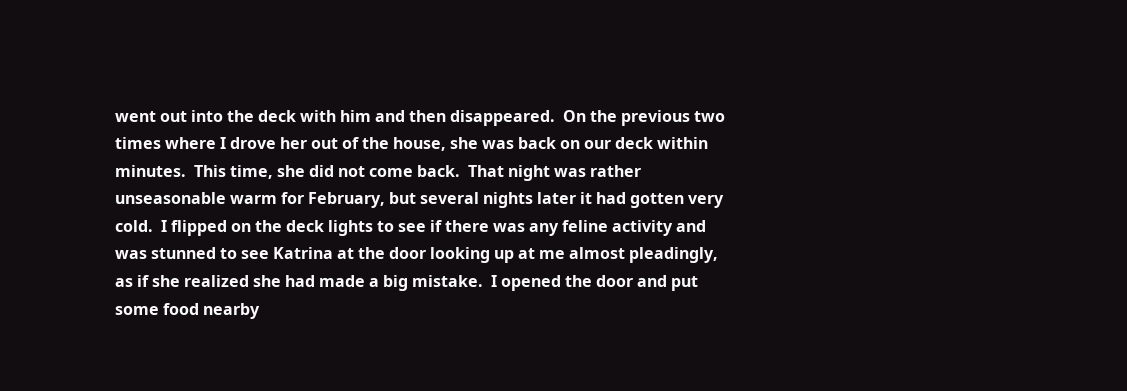went out into the deck with him and then disappeared.  On the previous two times where I drove her out of the house, she was back on our deck within minutes.  This time, she did not come back.  That night was rather unseasonable warm for February, but several nights later it had gotten very cold.  I flipped on the deck lights to see if there was any feline activity and was stunned to see Katrina at the door looking up at me almost pleadingly, as if she realized she had made a big mistake.  I opened the door and put some food nearby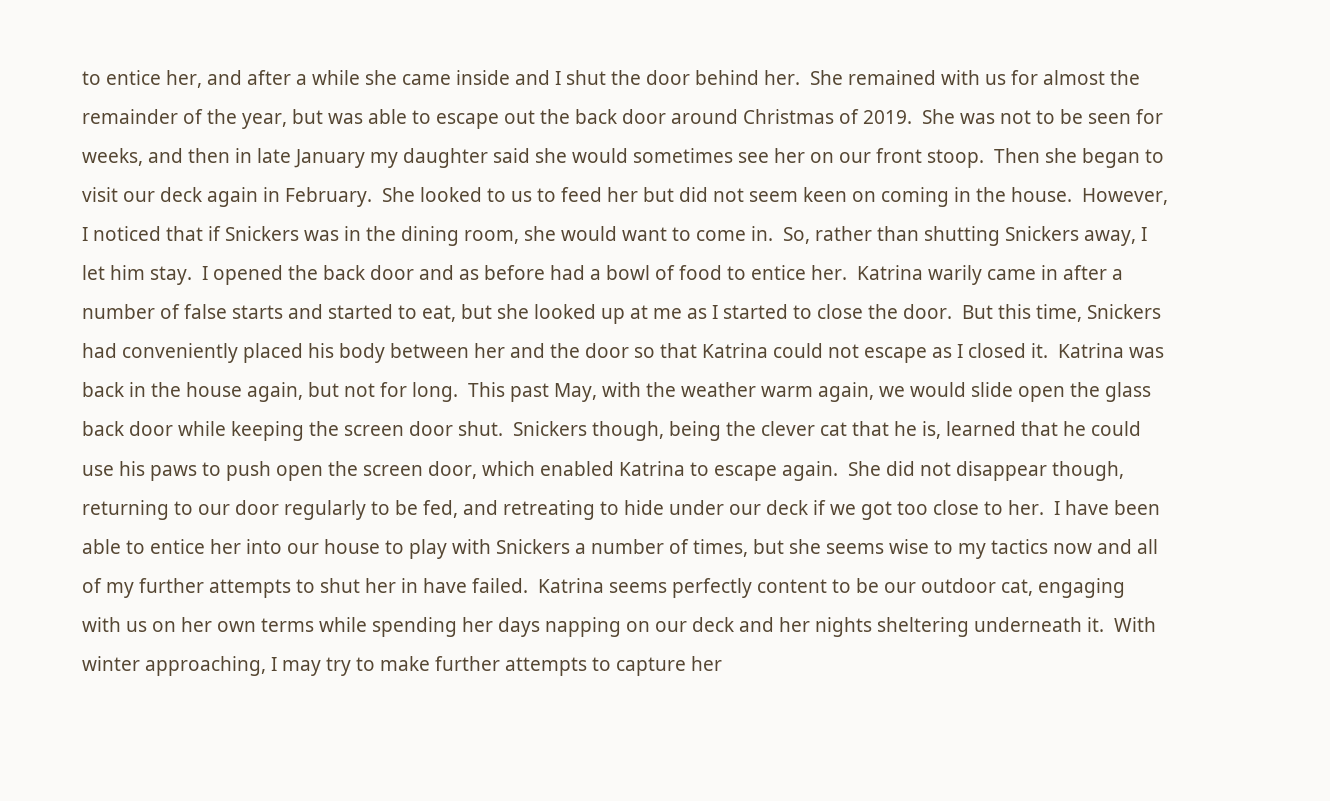to entice her, and after a while she came inside and I shut the door behind her.  She remained with us for almost the remainder of the year, but was able to escape out the back door around Christmas of 2019.  She was not to be seen for weeks, and then in late January my daughter said she would sometimes see her on our front stoop.  Then she began to visit our deck again in February.  She looked to us to feed her but did not seem keen on coming in the house.  However, I noticed that if Snickers was in the dining room, she would want to come in.  So, rather than shutting Snickers away, I let him stay.  I opened the back door and as before had a bowl of food to entice her.  Katrina warily came in after a number of false starts and started to eat, but she looked up at me as I started to close the door.  But this time, Snickers had conveniently placed his body between her and the door so that Katrina could not escape as I closed it.  Katrina was back in the house again, but not for long.  This past May, with the weather warm again, we would slide open the glass back door while keeping the screen door shut.  Snickers though, being the clever cat that he is, learned that he could use his paws to push open the screen door, which enabled Katrina to escape again.  She did not disappear though, returning to our door regularly to be fed, and retreating to hide under our deck if we got too close to her.  I have been able to entice her into our house to play with Snickers a number of times, but she seems wise to my tactics now and all of my further attempts to shut her in have failed.  Katrina seems perfectly content to be our outdoor cat, engaging with us on her own terms while spending her days napping on our deck and her nights sheltering underneath it.  With winter approaching, I may try to make further attempts to capture her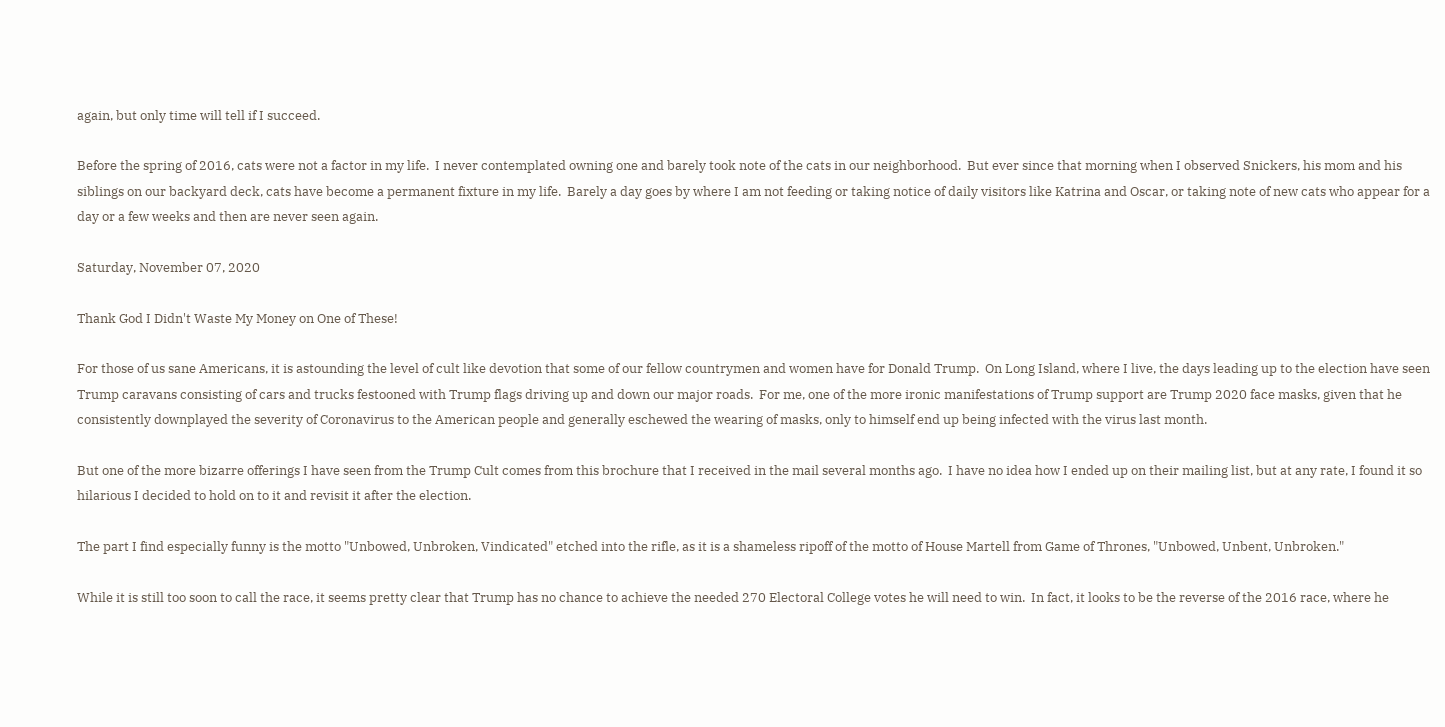again, but only time will tell if I succeed.

Before the spring of 2016, cats were not a factor in my life.  I never contemplated owning one and barely took note of the cats in our neighborhood.  But ever since that morning when I observed Snickers, his mom and his siblings on our backyard deck, cats have become a permanent fixture in my life.  Barely a day goes by where I am not feeding or taking notice of daily visitors like Katrina and Oscar, or taking note of new cats who appear for a day or a few weeks and then are never seen again.

Saturday, November 07, 2020

Thank God I Didn't Waste My Money on One of These!

For those of us sane Americans, it is astounding the level of cult like devotion that some of our fellow countrymen and women have for Donald Trump.  On Long Island, where I live, the days leading up to the election have seen Trump caravans consisting of cars and trucks festooned with Trump flags driving up and down our major roads.  For me, one of the more ironic manifestations of Trump support are Trump 2020 face masks, given that he consistently downplayed the severity of Coronavirus to the American people and generally eschewed the wearing of masks, only to himself end up being infected with the virus last month.

But one of the more bizarre offerings I have seen from the Trump Cult comes from this brochure that I received in the mail several months ago.  I have no idea how I ended up on their mailing list, but at any rate, I found it so hilarious I decided to hold on to it and revisit it after the election.

The part I find especially funny is the motto "Unbowed, Unbroken, Vindicated" etched into the rifle, as it is a shameless ripoff of the motto of House Martell from Game of Thrones, "Unbowed, Unbent, Unbroken."

While it is still too soon to call the race, it seems pretty clear that Trump has no chance to achieve the needed 270 Electoral College votes he will need to win.  In fact, it looks to be the reverse of the 2016 race, where he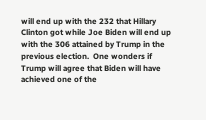will end up with the 232 that Hillary Clinton got while Joe Biden will end up with the 306 attained by Trump in the previous election.  One wonders if Trump will agree that Biden will have achieved one of the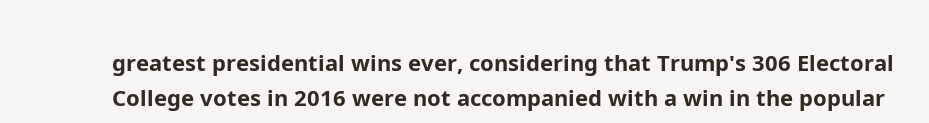greatest presidential wins ever, considering that Trump's 306 Electoral College votes in 2016 were not accompanied with a win in the popular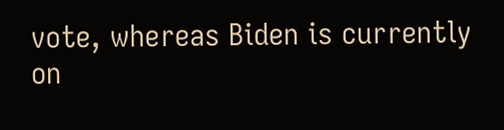vote, whereas Biden is currently on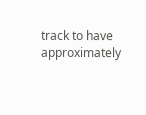track to have approximately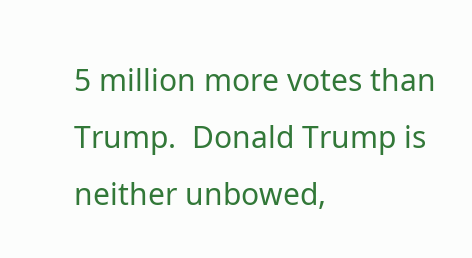5 million more votes than Trump.  Donald Trump is neither unbowed,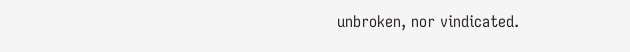unbroken, nor vindicated.